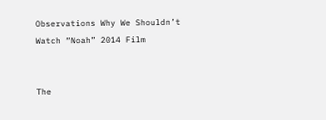Observations Why We Shouldn’t Watch “Noah” 2014 Film


The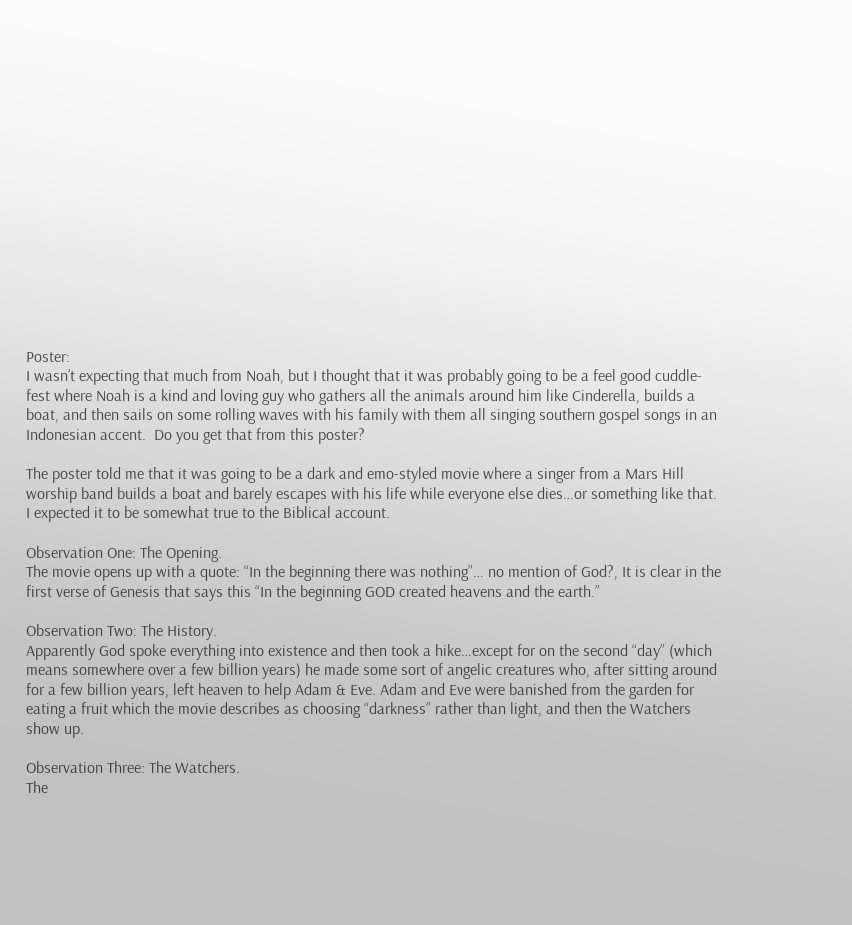Poster:
I wasn’t expecting that much from Noah, but I thought that it was probably going to be a feel good cuddle-fest where Noah is a kind and loving guy who gathers all the animals around him like Cinderella, builds a boat, and then sails on some rolling waves with his family with them all singing southern gospel songs in an Indonesian accent.  Do you get that from this poster?

The poster told me that it was going to be a dark and emo-styled movie where a singer from a Mars Hill worship band builds a boat and barely escapes with his life while everyone else dies…or something like that.  I expected it to be somewhat true to the Biblical account.

Observation One: The Opening.
The movie opens up with a quote: “In the beginning there was nothing”… no mention of God?, It is clear in the first verse of Genesis that says this “In the beginning GOD created heavens and the earth.”

Observation Two: The History.
Apparently God spoke everything into existence and then took a hike…except for on the second “day” (which means somewhere over a few billion years) he made some sort of angelic creatures who, after sitting around for a few billion years, left heaven to help Adam & Eve. Adam and Eve were banished from the garden for eating a fruit which the movie describes as choosing “darkness” rather than light, and then the Watchers show up.

Observation Three: The Watchers.
The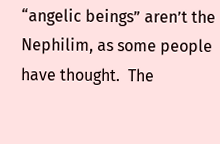“angelic beings” aren’t the Nephilim, as some people have thought.  The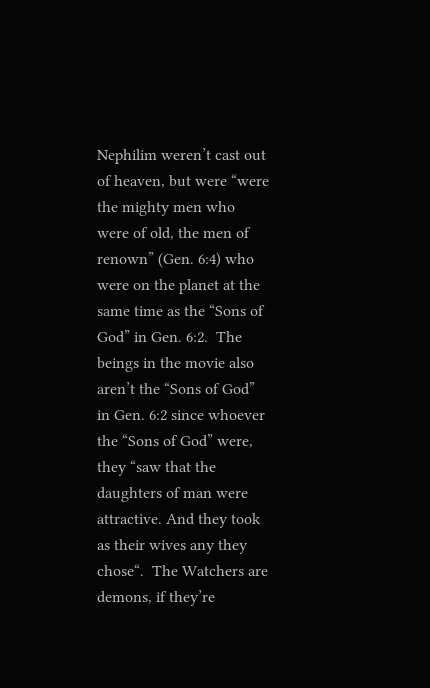Nephilim weren’t cast out of heaven, but were “were the mighty men who were of old, the men of renown” (Gen. 6:4) who were on the planet at the same time as the “Sons of God” in Gen. 6:2.  The beings in the movie also aren’t the “Sons of God” in Gen. 6:2 since whoever the “Sons of God” were, they “saw that the daughters of man were attractive. And they took as their wives any they chose“.  The Watchers are demons, if they’re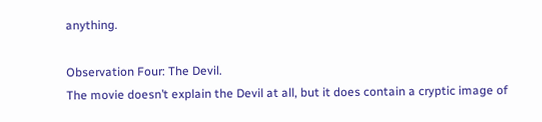anything.

Observation Four: The Devil.
The movie doesn’t explain the Devil at all, but it does contain a cryptic image of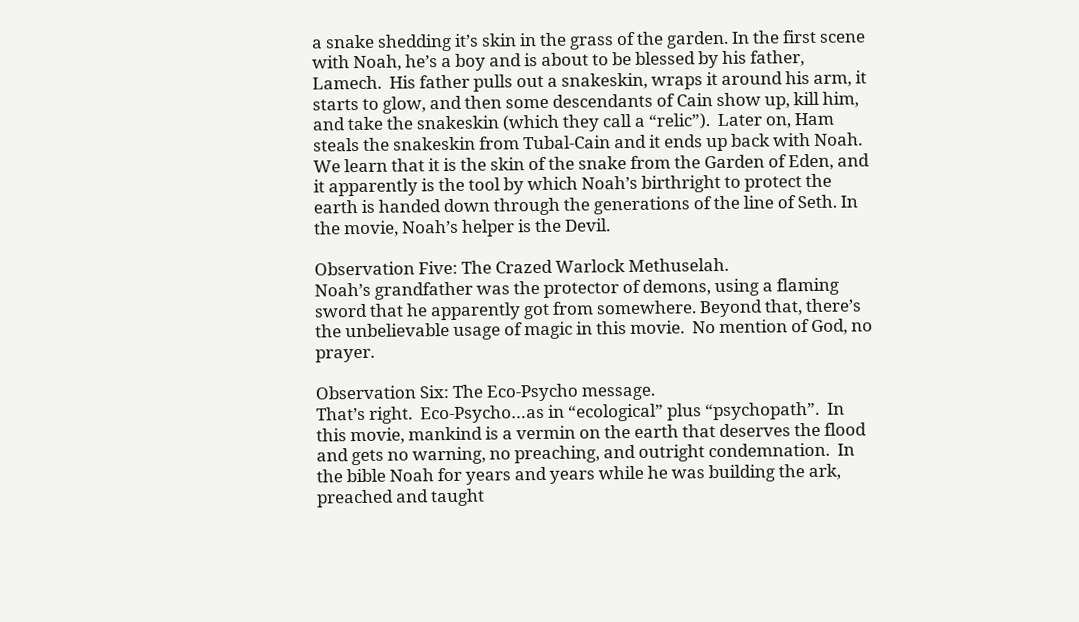a snake shedding it’s skin in the grass of the garden. In the first scene with Noah, he’s a boy and is about to be blessed by his father, Lamech.  His father pulls out a snakeskin, wraps it around his arm, it starts to glow, and then some descendants of Cain show up, kill him, and take the snakeskin (which they call a “relic”).  Later on, Ham steals the snakeskin from Tubal-Cain and it ends up back with Noah.  We learn that it is the skin of the snake from the Garden of Eden, and it apparently is the tool by which Noah’s birthright to protect the earth is handed down through the generations of the line of Seth. In the movie, Noah’s helper is the Devil.

Observation Five: The Crazed Warlock Methuselah.
Noah’s grandfather was the protector of demons, using a flaming sword that he apparently got from somewhere. Beyond that, there’s the unbelievable usage of magic in this movie.  No mention of God, no prayer.

Observation Six: The Eco-Psycho message.
That’s right.  Eco-Psycho…as in “ecological” plus “psychopath”.  In this movie, mankind is a vermin on the earth that deserves the flood and gets no warning, no preaching, and outright condemnation.  In the bible Noah for years and years while he was building the ark, preached and taught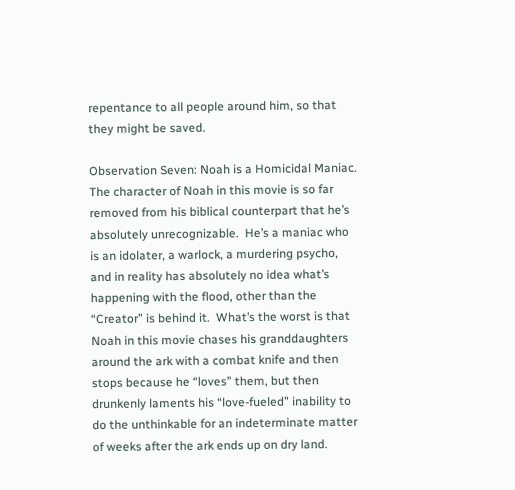repentance to all people around him, so that they might be saved.

Observation Seven: Noah is a Homicidal Maniac.
The character of Noah in this movie is so far removed from his biblical counterpart that he’s absolutely unrecognizable.  He’s a maniac who is an idolater, a warlock, a murdering psycho, and in reality has absolutely no idea what’s happening with the flood, other than the “Creator” is behind it.  What’s the worst is that Noah in this movie chases his granddaughters around the ark with a combat knife and then stops because he “loves” them, but then drunkenly laments his “love-fueled” inability to do the unthinkable for an indeterminate matter of weeks after the ark ends up on dry land.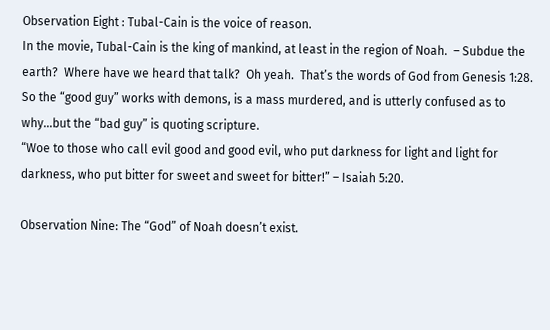Observation Eight : Tubal-Cain is the voice of reason.
In the movie, Tubal-Cain is the king of mankind, at least in the region of Noah.  – Subdue the earth?  Where have we heard that talk?  Oh yeah.  That’s the words of God from Genesis 1:28.  So the “good guy” works with demons, is a mass murdered, and is utterly confused as to why…but the “bad guy” is quoting scripture.
“Woe to those who call evil good and good evil, who put darkness for light and light for darkness, who put bitter for sweet and sweet for bitter!” – Isaiah 5:20.

Observation Nine: The “God” of Noah doesn’t exist.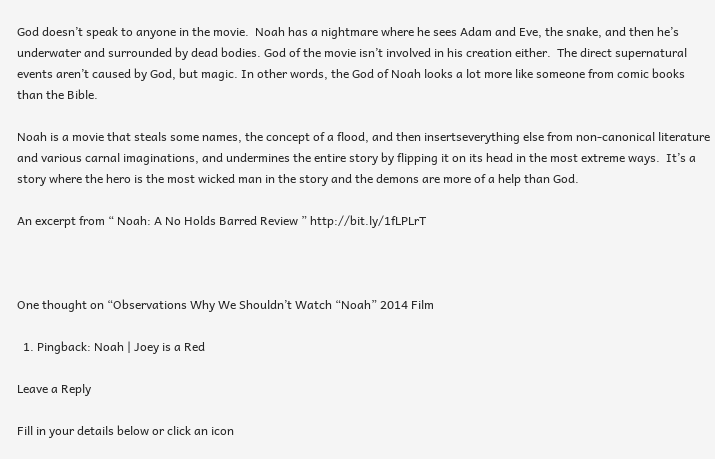God doesn’t speak to anyone in the movie.  Noah has a nightmare where he sees Adam and Eve, the snake, and then he’s underwater and surrounded by dead bodies. God of the movie isn’t involved in his creation either.  The direct supernatural events aren’t caused by God, but magic. In other words, the God of Noah looks a lot more like someone from comic books than the Bible.

Noah is a movie that steals some names, the concept of a flood, and then insertseverything else from non-canonical literature and various carnal imaginations, and undermines the entire story by flipping it on its head in the most extreme ways.  It’s a story where the hero is the most wicked man in the story and the demons are more of a help than God.

An excerpt from “ Noah: A No Holds Barred Review ” http://bit.ly/1fLPLrT



One thought on “Observations Why We Shouldn’t Watch “Noah” 2014 Film

  1. Pingback: Noah | Joey is a Red

Leave a Reply

Fill in your details below or click an icon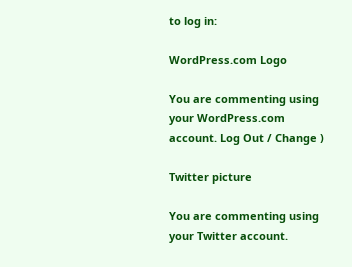to log in:

WordPress.com Logo

You are commenting using your WordPress.com account. Log Out / Change )

Twitter picture

You are commenting using your Twitter account.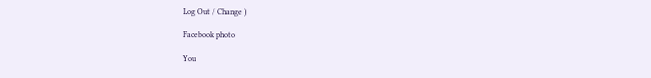Log Out / Change )

Facebook photo

You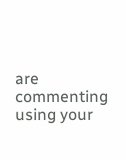are commenting using your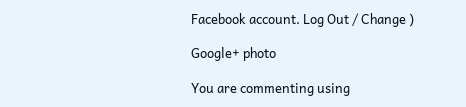Facebook account. Log Out / Change )

Google+ photo

You are commenting using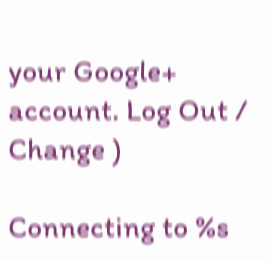your Google+ account. Log Out / Change )

Connecting to %s